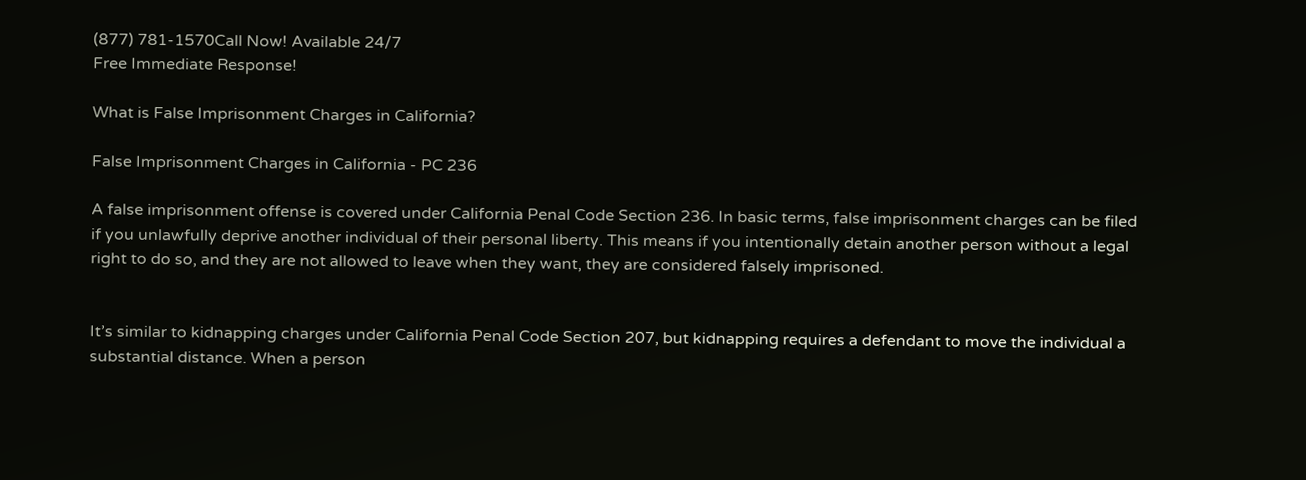(877) 781-1570Call Now! Available 24/7
Free Immediate Response!

What is False Imprisonment Charges in California?

False Imprisonment Charges in California - PC 236

A false imprisonment offense is covered under California Penal Code Section 236. In basic terms, false imprisonment charges can be filed if you unlawfully deprive another individual of their personal liberty. This means if you intentionally detain another person without a legal right to do so, and they are not allowed to leave when they want, they are considered falsely imprisoned.


It’s similar to kidnapping charges under California Penal Code Section 207, but kidnapping requires a defendant to move the individual a substantial distance. When a person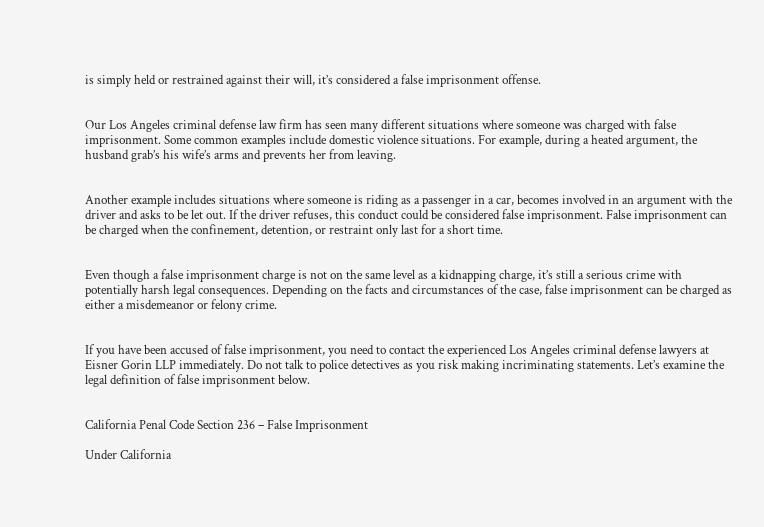is simply held or restrained against their will, it’s considered a false imprisonment offense.


Our Los Angeles criminal defense law firm has seen many different situations where someone was charged with false imprisonment. Some common examples include domestic violence situations. For example, during a heated argument, the husband grab’s his wife’s arms and prevents her from leaving.


Another example includes situations where someone is riding as a passenger in a car, becomes involved in an argument with the driver and asks to be let out. If the driver refuses, this conduct could be considered false imprisonment. False imprisonment can be charged when the confinement, detention, or restraint only last for a short time.


Even though a false imprisonment charge is not on the same level as a kidnapping charge, it’s still a serious crime with potentially harsh legal consequences. Depending on the facts and circumstances of the case, false imprisonment can be charged as either a misdemeanor or felony crime.


If you have been accused of false imprisonment, you need to contact the experienced Los Angeles criminal defense lawyers at Eisner Gorin LLP immediately. Do not talk to police detectives as you risk making incriminating statements. Let’s examine the legal definition of false imprisonment below.


California Penal Code Section 236 – False Imprisonment

Under California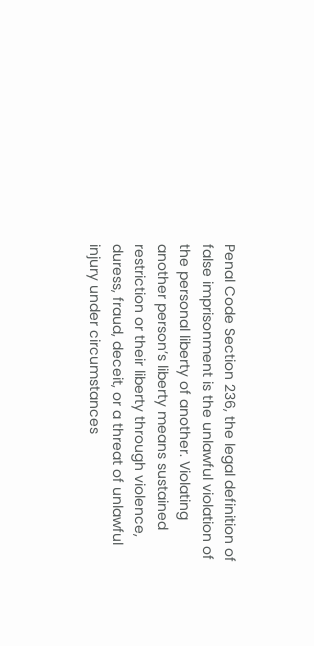Penal Code Section 236, the legal definition of false imprisonment is the unlawful violation of the personal liberty of another. Violating another person’s liberty means sustained restriction or their liberty through violence, duress, fraud, deceit, or a threat of unlawful injury under circumstances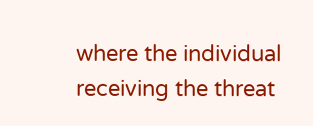where the individual receiving the threat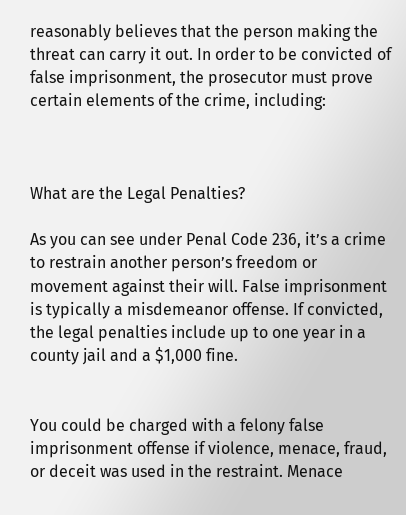reasonably believes that the person making the threat can carry it out. In order to be convicted of false imprisonment, the prosecutor must prove certain elements of the crime, including:



What are the Legal Penalties?

As you can see under Penal Code 236, it’s a crime to restrain another person’s freedom or movement against their will. False imprisonment is typically a misdemeanor offense. If convicted, the legal penalties include up to one year in a county jail and a $1,000 fine.


You could be charged with a felony false imprisonment offense if violence, menace, fraud, or deceit was used in the restraint. Menace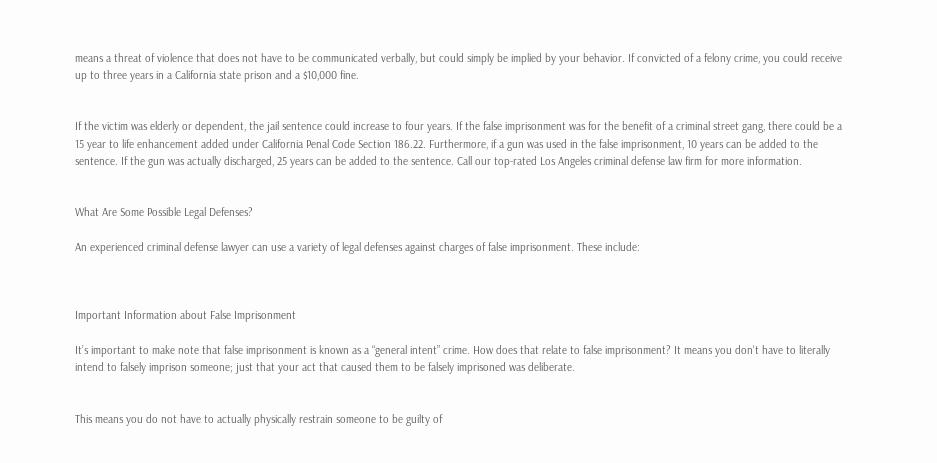means a threat of violence that does not have to be communicated verbally, but could simply be implied by your behavior. If convicted of a felony crime, you could receive up to three years in a California state prison and a $10,000 fine.


If the victim was elderly or dependent, the jail sentence could increase to four years. If the false imprisonment was for the benefit of a criminal street gang, there could be a 15 year to life enhancement added under California Penal Code Section 186.22. Furthermore, if a gun was used in the false imprisonment, 10 years can be added to the sentence. If the gun was actually discharged, 25 years can be added to the sentence. Call our top-rated Los Angeles criminal defense law firm for more information.


What Are Some Possible Legal Defenses?

An experienced criminal defense lawyer can use a variety of legal defenses against charges of false imprisonment. These include:



Important Information about False Imprisonment

It’s important to make note that false imprisonment is known as a “general intent” crime. How does that relate to false imprisonment? It means you don't have to literally intend to falsely imprison someone; just that your act that caused them to be falsely imprisoned was deliberate.


This means you do not have to actually physically restrain someone to be guilty of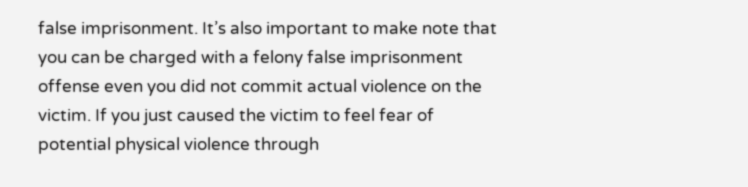false imprisonment. It’s also important to make note that you can be charged with a felony false imprisonment offense even you did not commit actual violence on the victim. If you just caused the victim to feel fear of potential physical violence through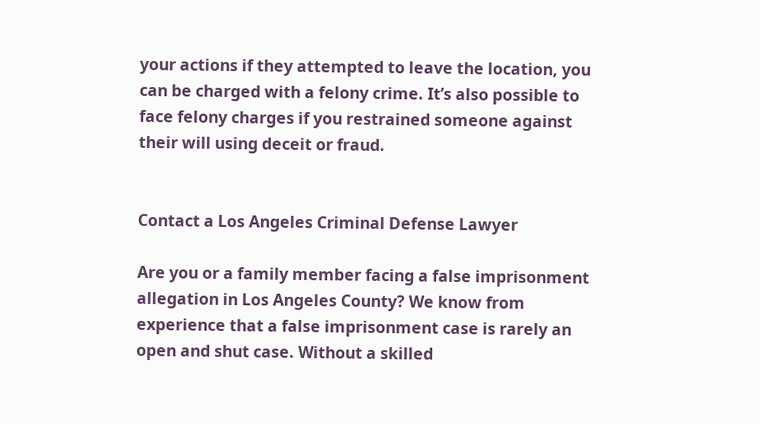your actions if they attempted to leave the location, you can be charged with a felony crime. It’s also possible to face felony charges if you restrained someone against their will using deceit or fraud.


Contact a Los Angeles Criminal Defense Lawyer

Are you or a family member facing a false imprisonment allegation in Los Angeles County? We know from experience that a false imprisonment case is rarely an open and shut case. Without a skilled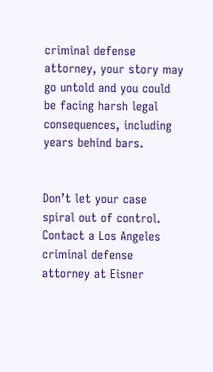criminal defense attorney, your story may go untold and you could be facing harsh legal consequences, including years behind bars.


Don’t let your case spiral out of control. Contact a Los Angeles criminal defense attorney at Eisner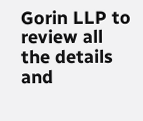Gorin LLP to review all the details and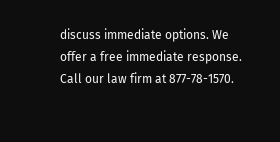discuss immediate options. We offer a free immediate response. Call our law firm at 877-78-1570.